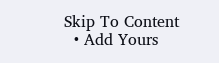Skip To Content
  • Add Yours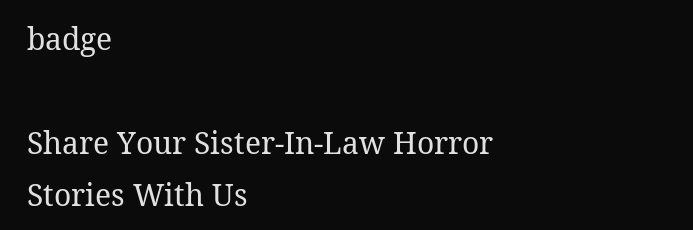badge

Share Your Sister-In-Law Horror Stories With Us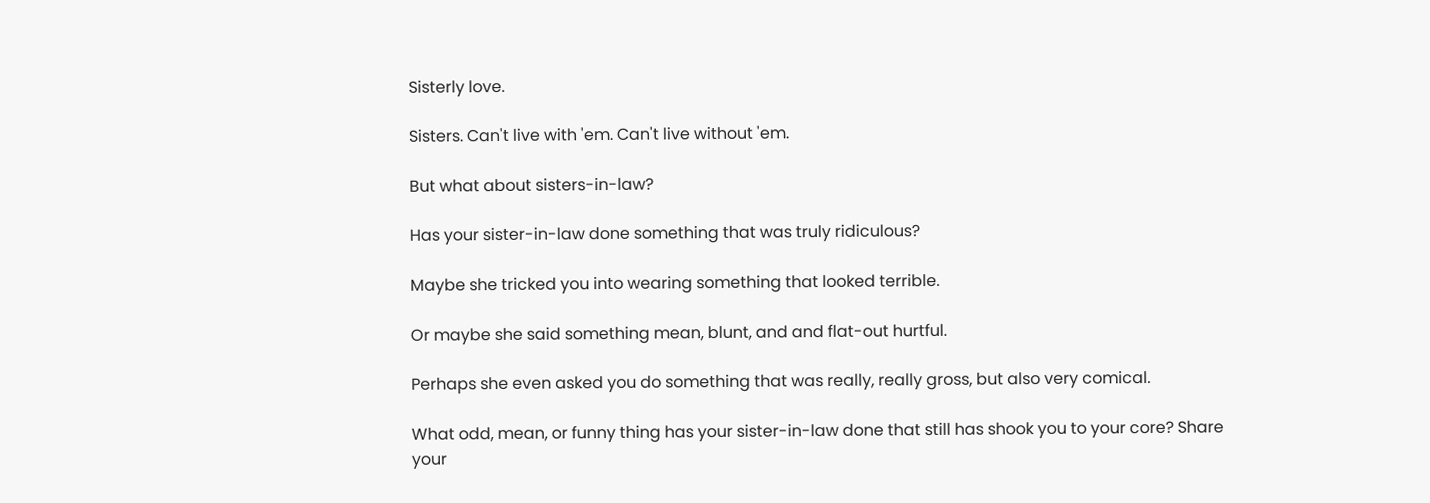Sisterly love.

Sisters. Can't live with 'em. Can't live without 'em.

But what about sisters-in-law?

Has your sister-in-law done something that was truly ridiculous?

Maybe she tricked you into wearing something that looked terrible.

Or maybe she said something mean, blunt, and and flat-out hurtful.

Perhaps she even asked you do something that was really, really gross, but also very comical.

What odd, mean, or funny thing has your sister-in-law done that still has shook you to your core? Share your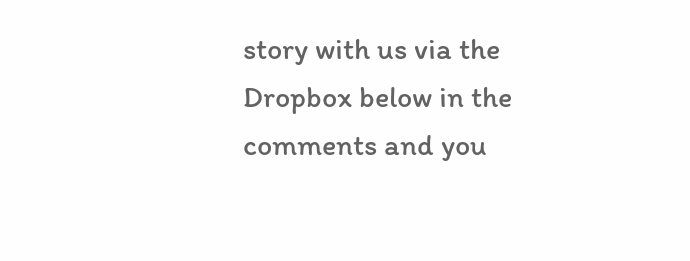story with us via the Dropbox below in the comments and you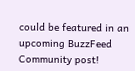could be featured in an upcoming BuzzFeed Community post!